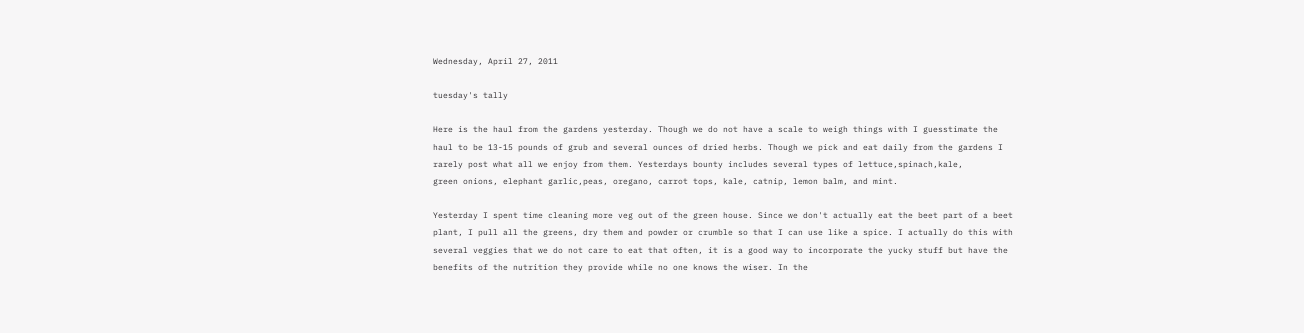Wednesday, April 27, 2011

tuesday's tally

Here is the haul from the gardens yesterday. Though we do not have a scale to weigh things with I guesstimate the haul to be 13-15 pounds of grub and several ounces of dried herbs. Though we pick and eat daily from the gardens I rarely post what all we enjoy from them. Yesterdays bounty includes several types of lettuce,spinach,kale,
green onions, elephant garlic,peas, oregano, carrot tops, kale, catnip, lemon balm, and mint.

Yesterday I spent time cleaning more veg out of the green house. Since we don't actually eat the beet part of a beet plant, I pull all the greens, dry them and powder or crumble so that I can use like a spice. I actually do this with several veggies that we do not care to eat that often, it is a good way to incorporate the yucky stuff but have the benefits of the nutrition they provide while no one knows the wiser. In the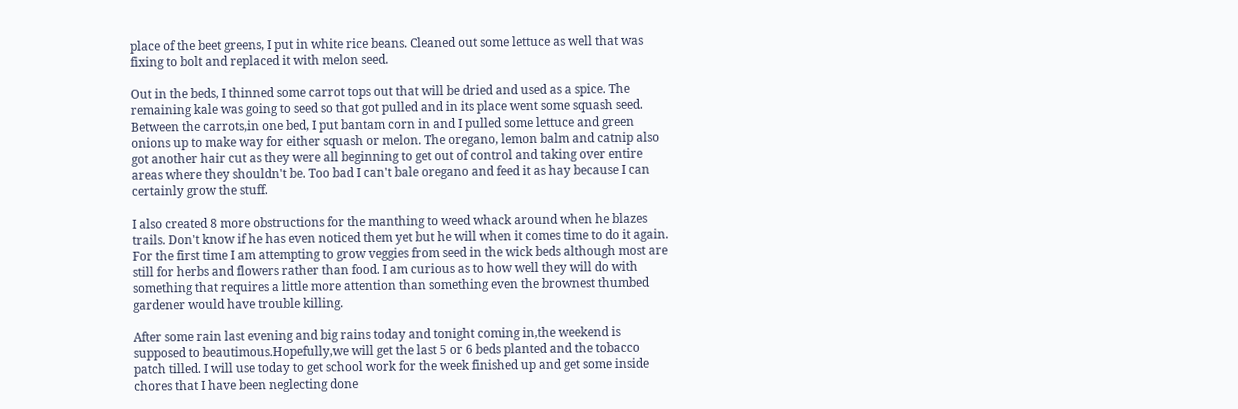place of the beet greens, I put in white rice beans. Cleaned out some lettuce as well that was fixing to bolt and replaced it with melon seed.

Out in the beds, I thinned some carrot tops out that will be dried and used as a spice. The remaining kale was going to seed so that got pulled and in its place went some squash seed. Between the carrots,in one bed, I put bantam corn in and I pulled some lettuce and green onions up to make way for either squash or melon. The oregano, lemon balm and catnip also got another hair cut as they were all beginning to get out of control and taking over entire areas where they shouldn't be. Too bad I can't bale oregano and feed it as hay because I can certainly grow the stuff.

I also created 8 more obstructions for the manthing to weed whack around when he blazes trails. Don't know if he has even noticed them yet but he will when it comes time to do it again. For the first time I am attempting to grow veggies from seed in the wick beds although most are still for herbs and flowers rather than food. I am curious as to how well they will do with something that requires a little more attention than something even the brownest thumbed gardener would have trouble killing.

After some rain last evening and big rains today and tonight coming in,the weekend is supposed to beautimous.Hopefully,we will get the last 5 or 6 beds planted and the tobacco patch tilled. I will use today to get school work for the week finished up and get some inside chores that I have been neglecting done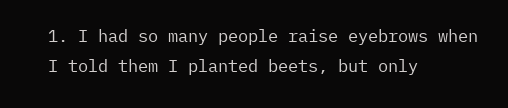1. I had so many people raise eyebrows when I told them I planted beets, but only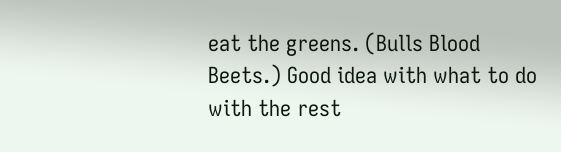eat the greens. (Bulls Blood Beets.) Good idea with what to do with the rest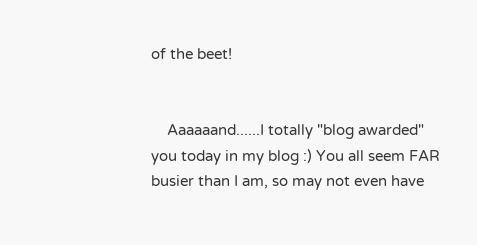of the beet!


    Aaaaaand......I totally "blog awarded" you today in my blog :) You all seem FAR busier than I am, so may not even have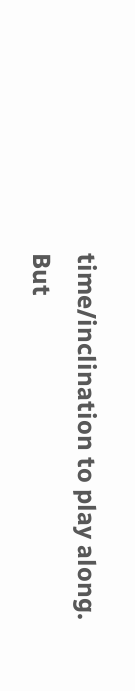time/inclination to play along. But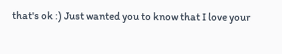that's ok :) Just wanted you to know that I love your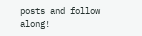posts and follow along!